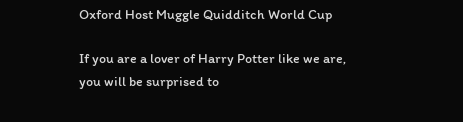Oxford Host Muggle Quidditch World Cup

If you are a lover of Harry Potter like we are, you will be surprised to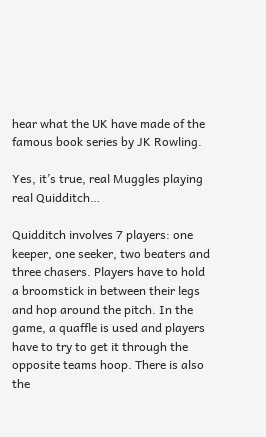hear what the UK have made of the famous book series by JK Rowling.

Yes, it’s true, real Muggles playing real Quidditch…

Quidditch involves 7 players: one keeper, one seeker, two beaters and three chasers. Players have to hold a broomstick in between their legs and hop around the pitch. In the game, a quaffle is used and players have to try to get it through the opposite teams hoop. There is also the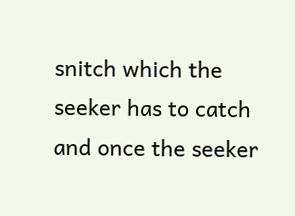snitch which the seeker has to catch and once the seeker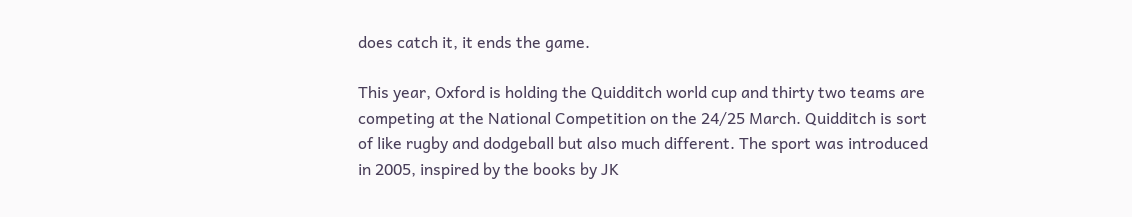does catch it, it ends the game.

This year, Oxford is holding the Quidditch world cup and thirty two teams are competing at the National Competition on the 24/25 March. Quidditch is sort of like rugby and dodgeball but also much different. The sport was introduced in 2005, inspired by the books by JK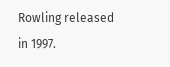Rowling released in 1997.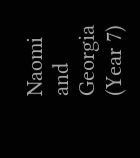Naomi and Georgia (Year 7)